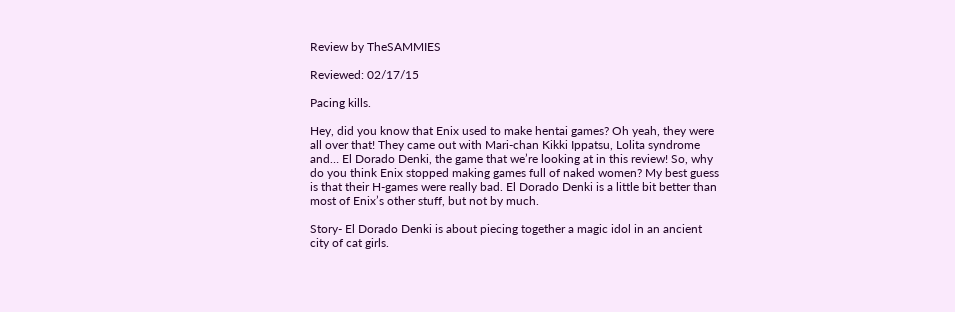Review by TheSAMMIES

Reviewed: 02/17/15

Pacing kills.

Hey, did you know that Enix used to make hentai games? Oh yeah, they were all over that! They came out with Mari-chan Kikki Ippatsu, Lolita syndrome and… El Dorado Denki, the game that we’re looking at in this review! So, why do you think Enix stopped making games full of naked women? My best guess is that their H-games were really bad. El Dorado Denki is a little bit better than most of Enix’s other stuff, but not by much.

Story- El Dorado Denki is about piecing together a magic idol in an ancient city of cat girls.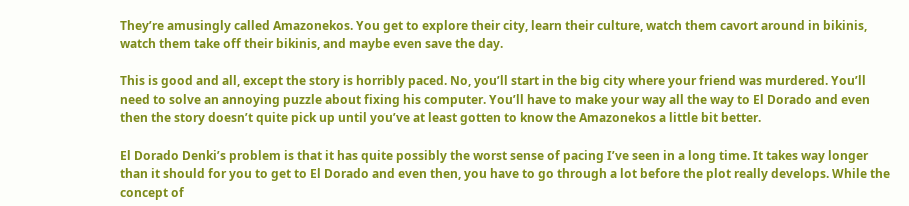They’re amusingly called Amazonekos. You get to explore their city, learn their culture, watch them cavort around in bikinis, watch them take off their bikinis, and maybe even save the day.

This is good and all, except the story is horribly paced. No, you’ll start in the big city where your friend was murdered. You’ll need to solve an annoying puzzle about fixing his computer. You’ll have to make your way all the way to El Dorado and even then the story doesn’t quite pick up until you’ve at least gotten to know the Amazonekos a little bit better.

El Dorado Denki’s problem is that it has quite possibly the worst sense of pacing I’ve seen in a long time. It takes way longer than it should for you to get to El Dorado and even then, you have to go through a lot before the plot really develops. While the concept of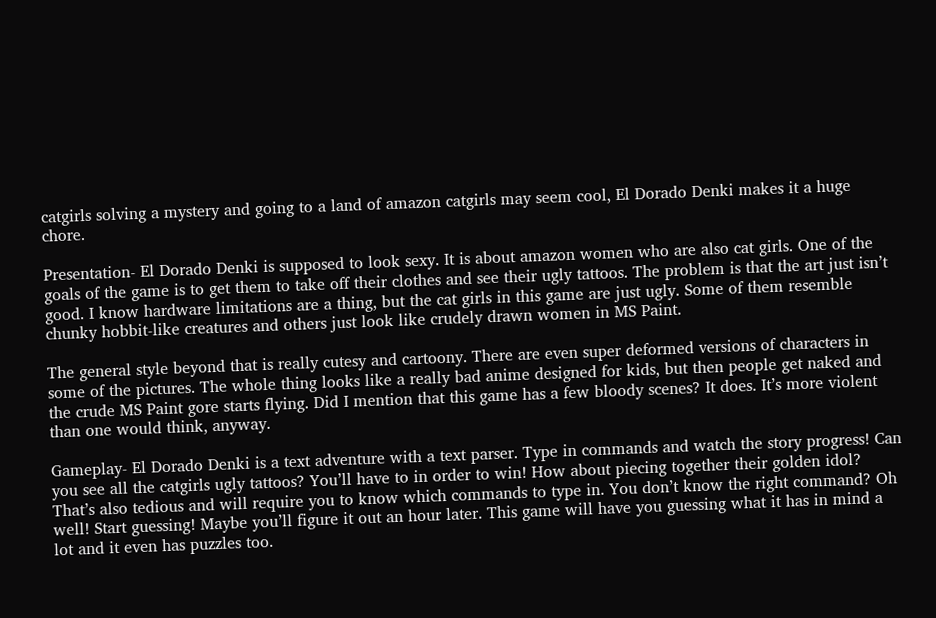catgirls solving a mystery and going to a land of amazon catgirls may seem cool, El Dorado Denki makes it a huge chore.

Presentation- El Dorado Denki is supposed to look sexy. It is about amazon women who are also cat girls. One of the goals of the game is to get them to take off their clothes and see their ugly tattoos. The problem is that the art just isn’t good. I know hardware limitations are a thing, but the cat girls in this game are just ugly. Some of them resemble chunky hobbit-like creatures and others just look like crudely drawn women in MS Paint.

The general style beyond that is really cutesy and cartoony. There are even super deformed versions of characters in some of the pictures. The whole thing looks like a really bad anime designed for kids, but then people get naked and the crude MS Paint gore starts flying. Did I mention that this game has a few bloody scenes? It does. It’s more violent than one would think, anyway.

Gameplay- El Dorado Denki is a text adventure with a text parser. Type in commands and watch the story progress! Can you see all the catgirls ugly tattoos? You’ll have to in order to win! How about piecing together their golden idol? That’s also tedious and will require you to know which commands to type in. You don’t know the right command? Oh well! Start guessing! Maybe you’ll figure it out an hour later. This game will have you guessing what it has in mind a lot and it even has puzzles too.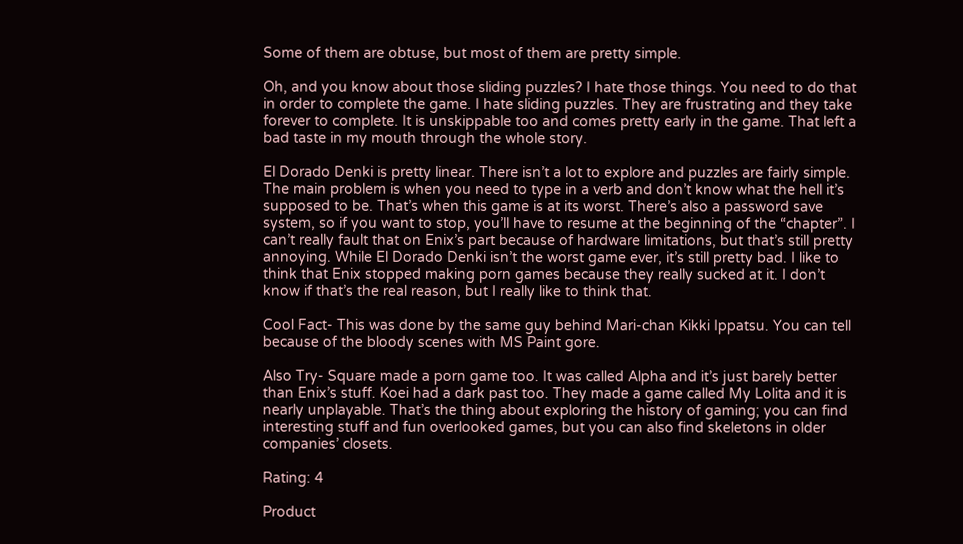Some of them are obtuse, but most of them are pretty simple.

Oh, and you know about those sliding puzzles? I hate those things. You need to do that in order to complete the game. I hate sliding puzzles. They are frustrating and they take forever to complete. It is unskippable too and comes pretty early in the game. That left a bad taste in my mouth through the whole story.

El Dorado Denki is pretty linear. There isn’t a lot to explore and puzzles are fairly simple. The main problem is when you need to type in a verb and don’t know what the hell it’s supposed to be. That’s when this game is at its worst. There’s also a password save system, so if you want to stop, you’ll have to resume at the beginning of the “chapter”. I can’t really fault that on Enix’s part because of hardware limitations, but that’s still pretty annoying. While El Dorado Denki isn’t the worst game ever, it’s still pretty bad. I like to think that Enix stopped making porn games because they really sucked at it. I don’t know if that’s the real reason, but I really like to think that.

Cool Fact- This was done by the same guy behind Mari-chan Kikki Ippatsu. You can tell because of the bloody scenes with MS Paint gore.

Also Try- Square made a porn game too. It was called Alpha and it’s just barely better than Enix’s stuff. Koei had a dark past too. They made a game called My Lolita and it is nearly unplayable. That’s the thing about exploring the history of gaming; you can find interesting stuff and fun overlooked games, but you can also find skeletons in older companies’ closets.

Rating: 4

Product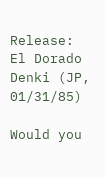Release: El Dorado Denki (JP, 01/31/85)

Would you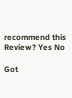recommend this Review? Yes No

Got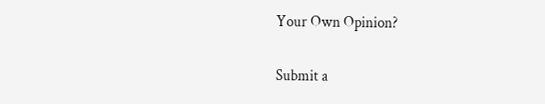Your Own Opinion?

Submit a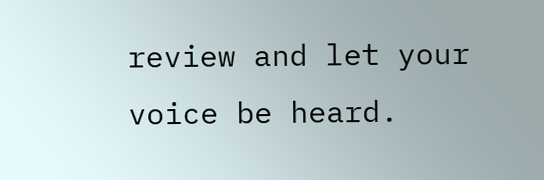review and let your voice be heard.